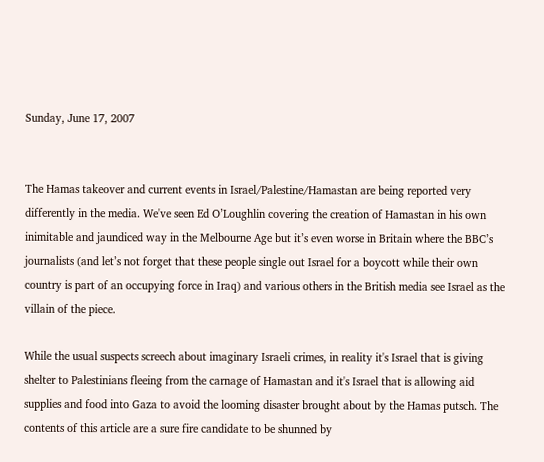Sunday, June 17, 2007


The Hamas takeover and current events in Israel/Palestine/Hamastan are being reported very differently in the media. We've seen Ed O’Loughlin covering the creation of Hamastan in his own inimitable and jaundiced way in the Melbourne Age but it’s even worse in Britain where the BBC’s journalists (and let’s not forget that these people single out Israel for a boycott while their own country is part of an occupying force in Iraq) and various others in the British media see Israel as the villain of the piece.

While the usual suspects screech about imaginary Israeli crimes, in reality it's Israel that is giving shelter to Palestinians fleeing from the carnage of Hamastan and it's Israel that is allowing aid supplies and food into Gaza to avoid the looming disaster brought about by the Hamas putsch. The contents of this article are a sure fire candidate to be shunned by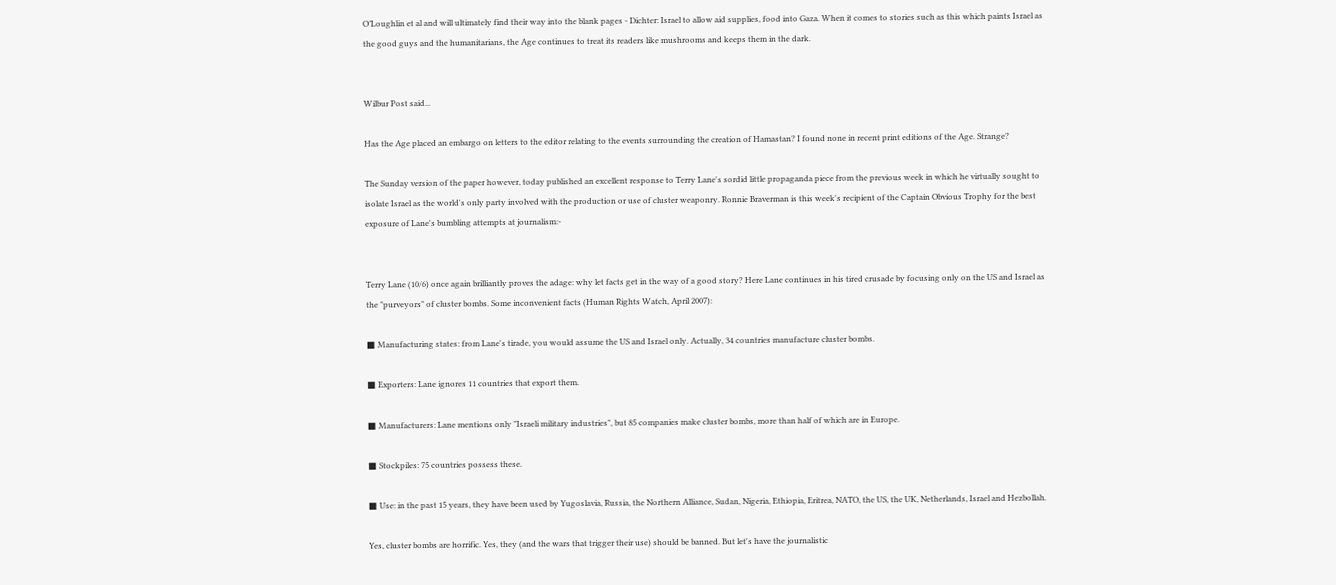O’Loughlin et al and will ultimately find their way into the blank pages - Dichter: Israel to allow aid supplies, food into Gaza. When it comes to stories such as this which paints Israel as the good guys and the humanitarians, the Age continues to treat its readers like mushrooms and keeps them in the dark.


Wilbur Post said...

Has the Age placed an embargo on letters to the editor relating to the events surrounding the creation of Hamastan? I found none in recent print editions of the Age. Strange?

The Sunday version of the paper however, today published an excellent response to Terry Lane's sordid little propaganda piece from the previous week in which he virtually sought to isolate Israel as the world's only party involved with the production or use of cluster weaponry. Ronnie Braverman is this week's recipient of the Captain Obvious Trophy for the best exposure of Lane's bumbling attempts at journalism:-


Terry Lane (10/6) once again brilliantly proves the adage: why let facts get in the way of a good story? Here Lane continues in his tired crusade by focusing only on the US and Israel as the "purveyors" of cluster bombs. Some inconvenient facts (Human Rights Watch, April 2007):

■ Manufacturing states: from Lane's tirade, you would assume the US and Israel only. Actually, 34 countries manufacture cluster bombs.

■ Exporters: Lane ignores 11 countries that export them.

■ Manufacturers: Lane mentions only "Israeli military industries", but 85 companies make cluster bombs, more than half of which are in Europe.

■ Stockpiles: 75 countries possess these.

■ Use: in the past 15 years, they have been used by Yugoslavia, Russia, the Northern Alliance, Sudan, Nigeria, Ethiopia, Eritrea, NATO, the US, the UK, Netherlands, Israel and Hezbollah.

Yes, cluster bombs are horrific. Yes, they (and the wars that trigger their use) should be banned. But let's have the journalistic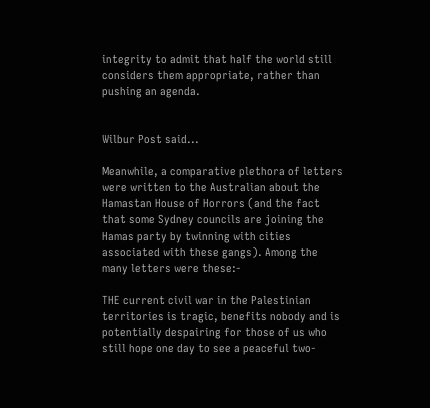integrity to admit that half the world still considers them appropriate, rather than pushing an agenda.


Wilbur Post said...

Meanwhile, a comparative plethora of letters were written to the Australian about the Hamastan House of Horrors (and the fact that some Sydney councils are joining the Hamas party by twinning with cities associated with these gangs). Among the many letters were these:-

THE current civil war in the Palestinian territories is tragic, benefits nobody and is potentially despairing for those of us who still hope one day to see a peaceful two-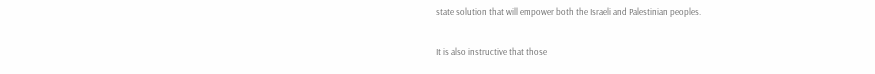state solution that will empower both the Israeli and Palestinian peoples.

It is also instructive that those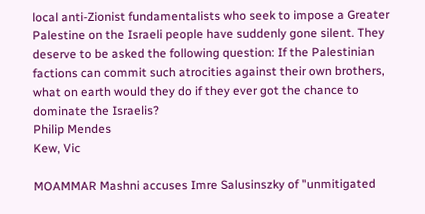local anti-Zionist fundamentalists who seek to impose a Greater Palestine on the Israeli people have suddenly gone silent. They deserve to be asked the following question: If the Palestinian factions can commit such atrocities against their own brothers, what on earth would they do if they ever got the chance to dominate the Israelis?
Philip Mendes
Kew, Vic

MOAMMAR Mashni accuses Imre Salusinszky of "unmitigated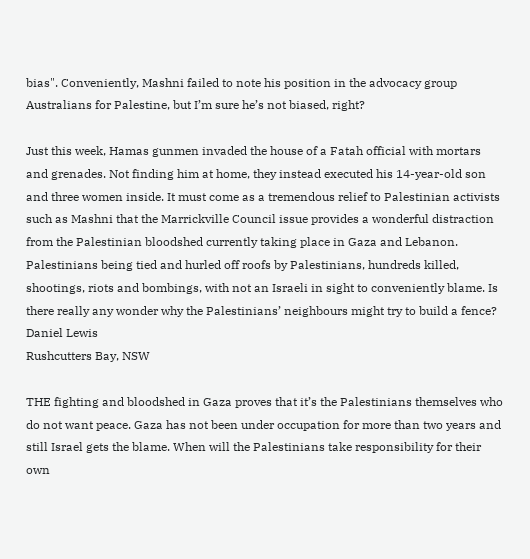bias". Conveniently, Mashni failed to note his position in the advocacy group Australians for Palestine, but I’m sure he’s not biased, right?

Just this week, Hamas gunmen invaded the house of a Fatah official with mortars and grenades. Not finding him at home, they instead executed his 14-year-old son and three women inside. It must come as a tremendous relief to Palestinian activists such as Mashni that the Marrickville Council issue provides a wonderful distraction from the Palestinian bloodshed currently taking place in Gaza and Lebanon. Palestinians being tied and hurled off roofs by Palestinians, hundreds killed, shootings, riots and bombings, with not an Israeli in sight to conveniently blame. Is there really any wonder why the Palestinians’ neighbours might try to build a fence?
Daniel Lewis
Rushcutters Bay, NSW

THE fighting and bloodshed in Gaza proves that it’s the Palestinians themselves who do not want peace. Gaza has not been under occupation for more than two years and still Israel gets the blame. When will the Palestinians take responsibility for their own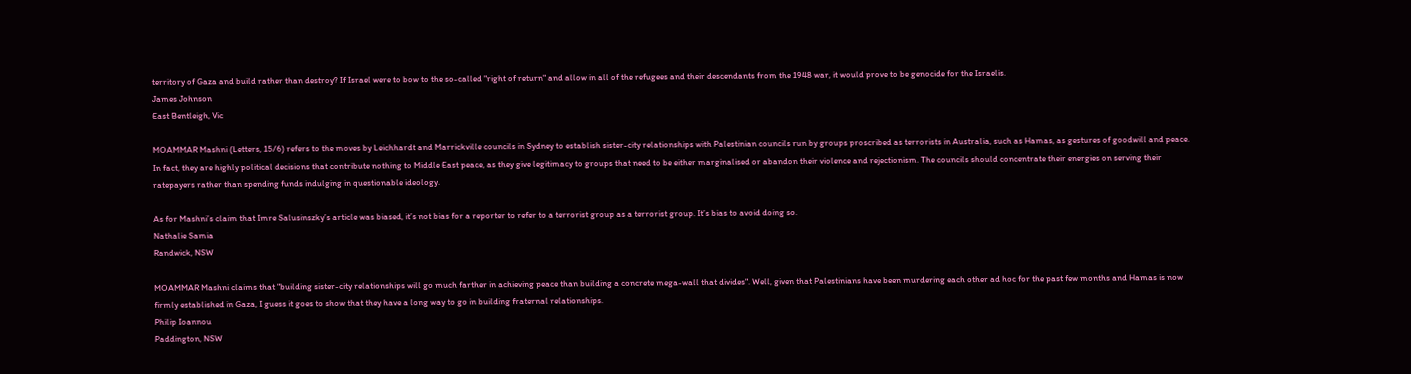territory of Gaza and build rather than destroy? If Israel were to bow to the so-called "right of return" and allow in all of the refugees and their descendants from the 1948 war, it would prove to be genocide for the Israelis.
James Johnson
East Bentleigh, Vic

MOAMMAR Mashni (Letters, 15/6) refers to the moves by Leichhardt and Marrickville councils in Sydney to establish sister-city relationships with Palestinian councils run by groups proscribed as terrorists in Australia, such as Hamas, as gestures of goodwill and peace. In fact, they are highly political decisions that contribute nothing to Middle East peace, as they give legitimacy to groups that need to be either marginalised or abandon their violence and rejectionism. The councils should concentrate their energies on serving their ratepayers rather than spending funds indulging in questionable ideology.

As for Mashni’s claim that Imre Salusinszky’s article was biased, it’s not bias for a reporter to refer to a terrorist group as a terrorist group. It’s bias to avoid doing so.
Nathalie Samia
Randwick, NSW

MOAMMAR Mashni claims that "building sister-city relationships will go much farther in achieving peace than building a concrete mega-wall that divides". Well, given that Palestinians have been murdering each other ad hoc for the past few months and Hamas is now firmly established in Gaza, I guess it goes to show that they have a long way to go in building fraternal relationships.
Philip Ioannou
Paddington, NSW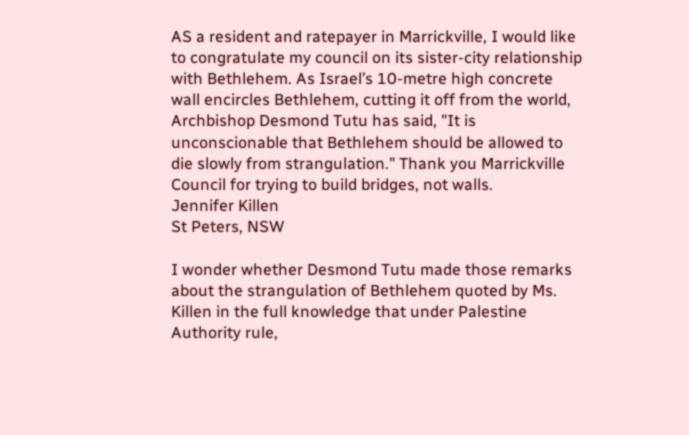AS a resident and ratepayer in Marrickville, I would like to congratulate my council on its sister-city relationship with Bethlehem. As Israel’s 10-metre high concrete wall encircles Bethlehem, cutting it off from the world, Archbishop Desmond Tutu has said, "It is unconscionable that Bethlehem should be allowed to die slowly from strangulation." Thank you Marrickville Council for trying to build bridges, not walls.
Jennifer Killen
St Peters, NSW

I wonder whether Desmond Tutu made those remarks about the strangulation of Bethlehem quoted by Ms. Killen in the full knowledge that under Palestine Authority rule,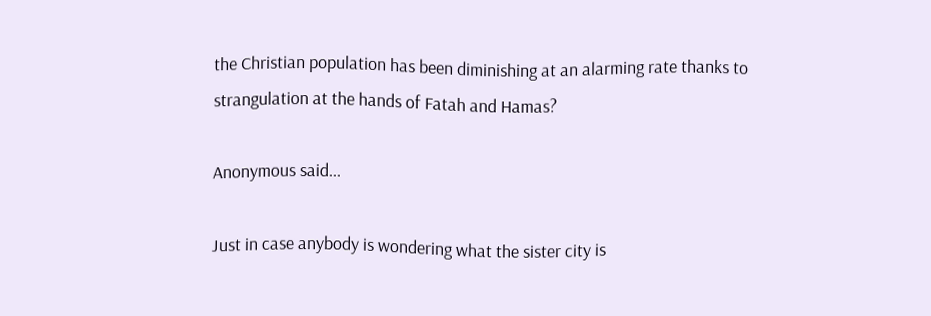the Christian population has been diminishing at an alarming rate thanks to strangulation at the hands of Fatah and Hamas?

Anonymous said...

Just in case anybody is wondering what the sister city is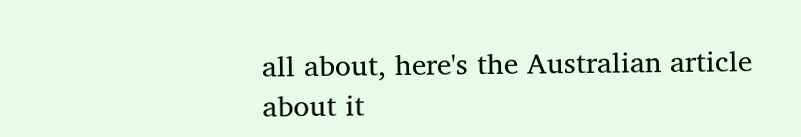all about, here's the Australian article about it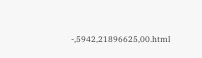-,5942,21896625,00.html